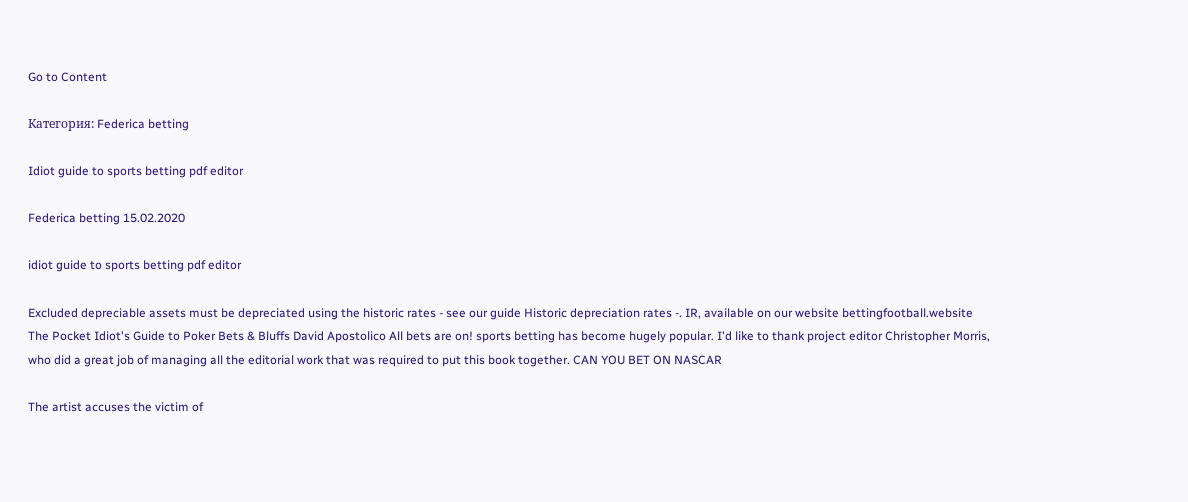Go to Content

Категория: Federica betting

Idiot guide to sports betting pdf editor

Federica betting 15.02.2020

idiot guide to sports betting pdf editor

Excluded depreciable assets must be depreciated using the historic rates - see our guide Historic depreciation rates -. IR, available on our website bettingfootball.website The Pocket Idiot's Guide to Poker Bets & Bluffs David Apostolico All bets are on! sports betting has become hugely popular. I'd like to thank project editor Christopher Morris, who did a great job of managing all the editorial work that was required to put this book together. CAN YOU BET ON NASCAR

The artist accuses the victim of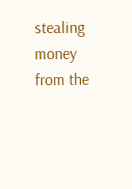stealing money from the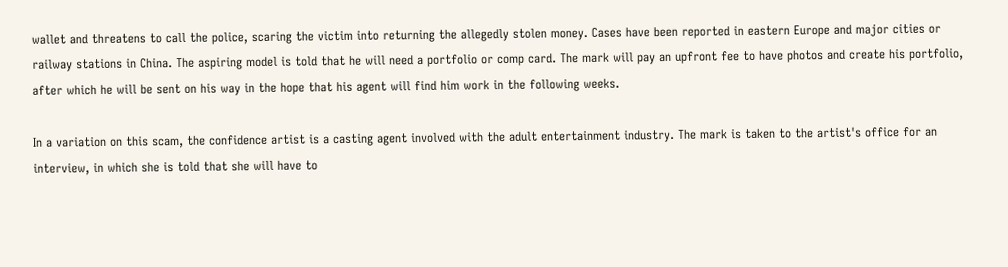wallet and threatens to call the police, scaring the victim into returning the allegedly stolen money. Cases have been reported in eastern Europe and major cities or railway stations in China. The aspiring model is told that he will need a portfolio or comp card. The mark will pay an upfront fee to have photos and create his portfolio, after which he will be sent on his way in the hope that his agent will find him work in the following weeks.

In a variation on this scam, the confidence artist is a casting agent involved with the adult entertainment industry. The mark is taken to the artist's office for an interview, in which she is told that she will have to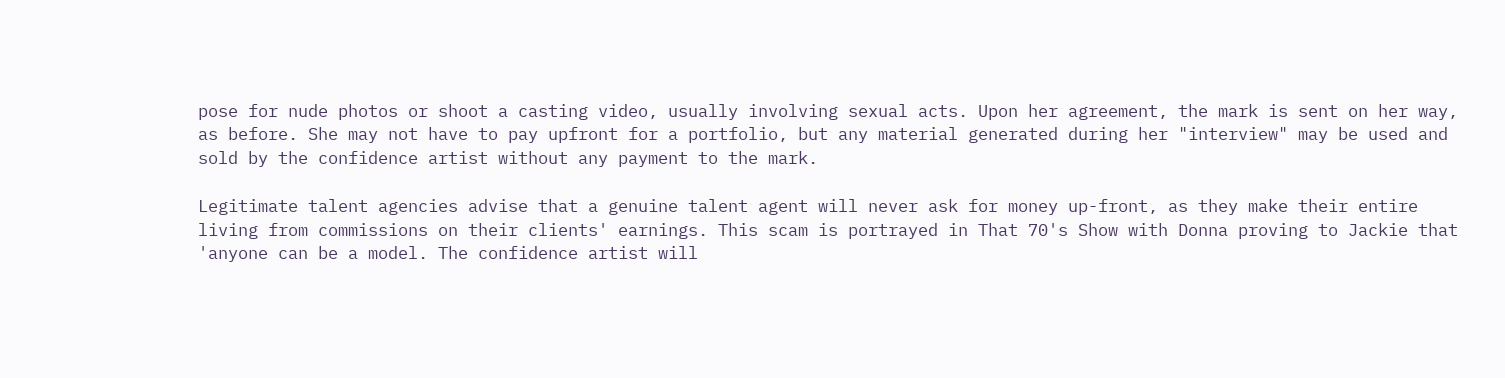pose for nude photos or shoot a casting video, usually involving sexual acts. Upon her agreement, the mark is sent on her way, as before. She may not have to pay upfront for a portfolio, but any material generated during her "interview" may be used and sold by the confidence artist without any payment to the mark.

Legitimate talent agencies advise that a genuine talent agent will never ask for money up-front, as they make their entire living from commissions on their clients' earnings. This scam is portrayed in That 70's Show with Donna proving to Jackie that 'anyone can be a model. The confidence artist will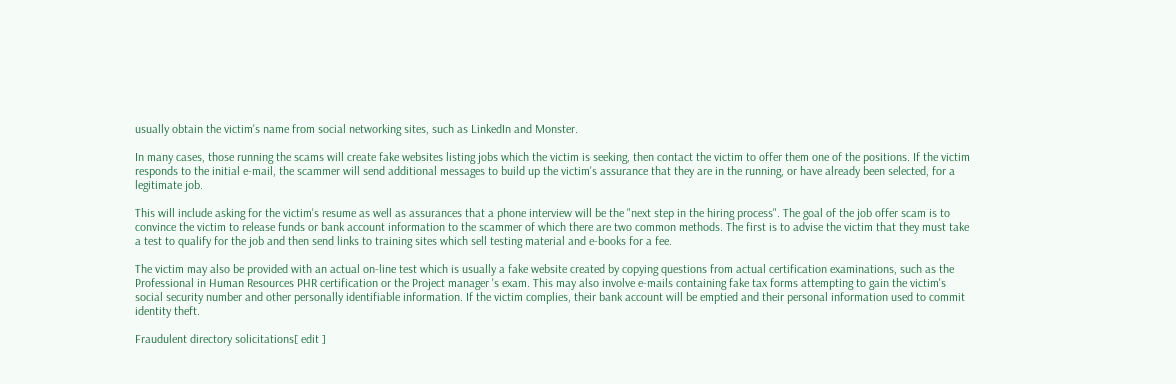usually obtain the victim's name from social networking sites, such as LinkedIn and Monster.

In many cases, those running the scams will create fake websites listing jobs which the victim is seeking, then contact the victim to offer them one of the positions. If the victim responds to the initial e-mail, the scammer will send additional messages to build up the victim's assurance that they are in the running, or have already been selected, for a legitimate job.

This will include asking for the victim's resume as well as assurances that a phone interview will be the "next step in the hiring process". The goal of the job offer scam is to convince the victim to release funds or bank account information to the scammer of which there are two common methods. The first is to advise the victim that they must take a test to qualify for the job and then send links to training sites which sell testing material and e-books for a fee.

The victim may also be provided with an actual on-line test which is usually a fake website created by copying questions from actual certification examinations, such as the Professional in Human Resources PHR certification or the Project manager 's exam. This may also involve e-mails containing fake tax forms attempting to gain the victim's social security number and other personally identifiable information. If the victim complies, their bank account will be emptied and their personal information used to commit identity theft.

Fraudulent directory solicitations[ edit ]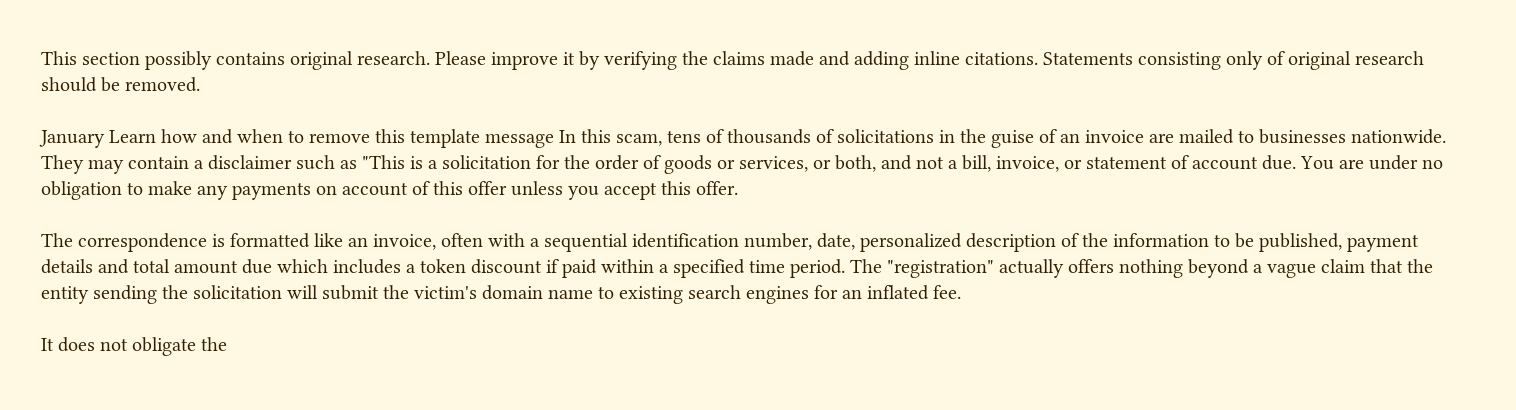This section possibly contains original research. Please improve it by verifying the claims made and adding inline citations. Statements consisting only of original research should be removed.

January Learn how and when to remove this template message In this scam, tens of thousands of solicitations in the guise of an invoice are mailed to businesses nationwide. They may contain a disclaimer such as "This is a solicitation for the order of goods or services, or both, and not a bill, invoice, or statement of account due. You are under no obligation to make any payments on account of this offer unless you accept this offer.

The correspondence is formatted like an invoice, often with a sequential identification number, date, personalized description of the information to be published, payment details and total amount due which includes a token discount if paid within a specified time period. The "registration" actually offers nothing beyond a vague claim that the entity sending the solicitation will submit the victim's domain name to existing search engines for an inflated fee.

It does not obligate the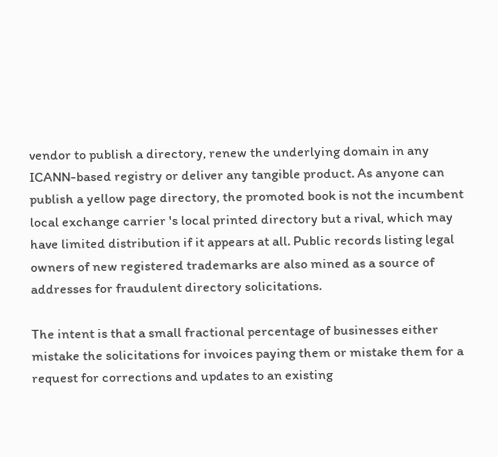vendor to publish a directory, renew the underlying domain in any ICANN-based registry or deliver any tangible product. As anyone can publish a yellow page directory, the promoted book is not the incumbent local exchange carrier 's local printed directory but a rival, which may have limited distribution if it appears at all. Public records listing legal owners of new registered trademarks are also mined as a source of addresses for fraudulent directory solicitations.

The intent is that a small fractional percentage of businesses either mistake the solicitations for invoices paying them or mistake them for a request for corrections and updates to an existing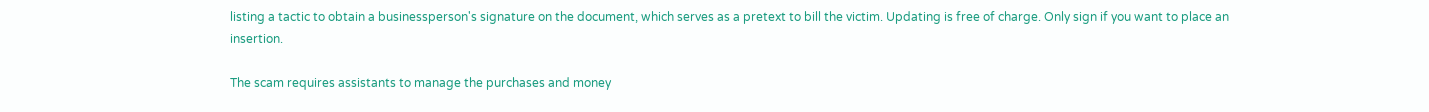listing a tactic to obtain a businessperson's signature on the document, which serves as a pretext to bill the victim. Updating is free of charge. Only sign if you want to place an insertion.

The scam requires assistants to manage the purchases and money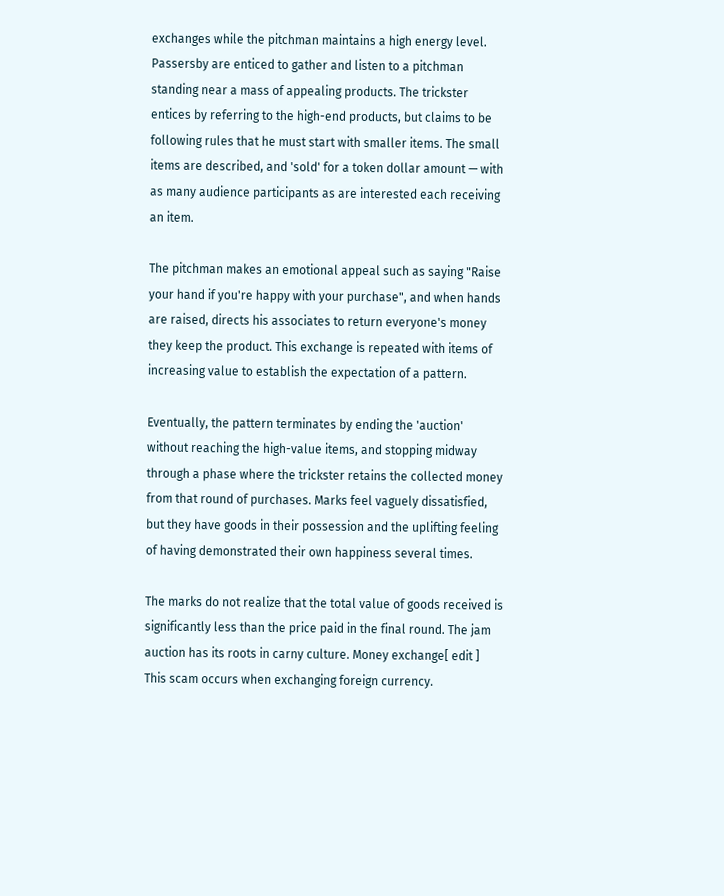exchanges while the pitchman maintains a high energy level. Passersby are enticed to gather and listen to a pitchman standing near a mass of appealing products. The trickster entices by referring to the high-end products, but claims to be following rules that he must start with smaller items. The small items are described, and 'sold' for a token dollar amount — with as many audience participants as are interested each receiving an item.

The pitchman makes an emotional appeal such as saying "Raise your hand if you're happy with your purchase", and when hands are raised, directs his associates to return everyone's money they keep the product. This exchange is repeated with items of increasing value to establish the expectation of a pattern.

Eventually, the pattern terminates by ending the 'auction' without reaching the high-value items, and stopping midway through a phase where the trickster retains the collected money from that round of purchases. Marks feel vaguely dissatisfied, but they have goods in their possession and the uplifting feeling of having demonstrated their own happiness several times.

The marks do not realize that the total value of goods received is significantly less than the price paid in the final round. The jam auction has its roots in carny culture. Money exchange[ edit ] This scam occurs when exchanging foreign currency.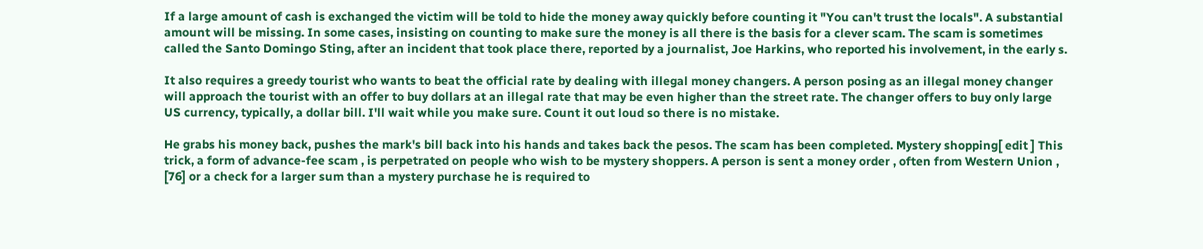If a large amount of cash is exchanged the victim will be told to hide the money away quickly before counting it "You can't trust the locals". A substantial amount will be missing. In some cases, insisting on counting to make sure the money is all there is the basis for a clever scam. The scam is sometimes called the Santo Domingo Sting, after an incident that took place there, reported by a journalist, Joe Harkins, who reported his involvement, in the early s.

It also requires a greedy tourist who wants to beat the official rate by dealing with illegal money changers. A person posing as an illegal money changer will approach the tourist with an offer to buy dollars at an illegal rate that may be even higher than the street rate. The changer offers to buy only large US currency, typically, a dollar bill. I'll wait while you make sure. Count it out loud so there is no mistake.

He grabs his money back, pushes the mark's bill back into his hands and takes back the pesos. The scam has been completed. Mystery shopping[ edit ] This trick, a form of advance-fee scam , is perpetrated on people who wish to be mystery shoppers. A person is sent a money order , often from Western Union , [76] or a check for a larger sum than a mystery purchase he is required to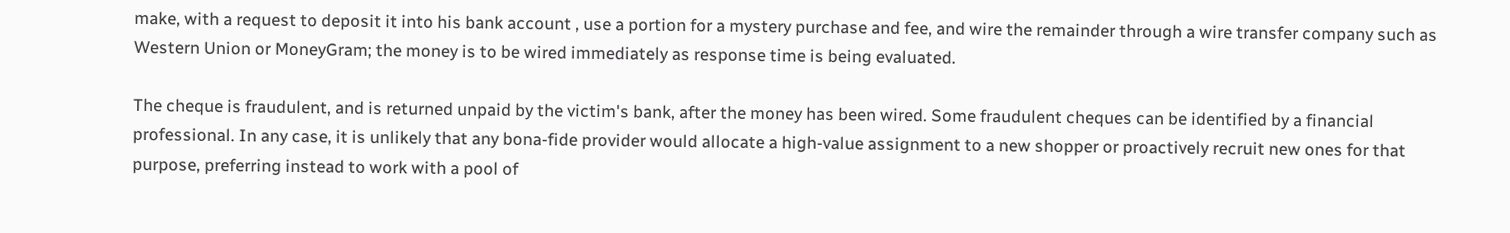make, with a request to deposit it into his bank account , use a portion for a mystery purchase and fee, and wire the remainder through a wire transfer company such as Western Union or MoneyGram; the money is to be wired immediately as response time is being evaluated.

The cheque is fraudulent, and is returned unpaid by the victim's bank, after the money has been wired. Some fraudulent cheques can be identified by a financial professional. In any case, it is unlikely that any bona-fide provider would allocate a high-value assignment to a new shopper or proactively recruit new ones for that purpose, preferring instead to work with a pool of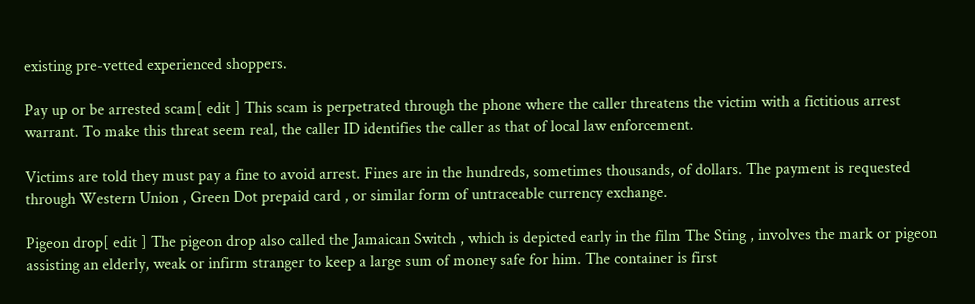existing pre-vetted experienced shoppers.

Pay up or be arrested scam[ edit ] This scam is perpetrated through the phone where the caller threatens the victim with a fictitious arrest warrant. To make this threat seem real, the caller ID identifies the caller as that of local law enforcement.

Victims are told they must pay a fine to avoid arrest. Fines are in the hundreds, sometimes thousands, of dollars. The payment is requested through Western Union , Green Dot prepaid card , or similar form of untraceable currency exchange.

Pigeon drop[ edit ] The pigeon drop also called the Jamaican Switch , which is depicted early in the film The Sting , involves the mark or pigeon assisting an elderly, weak or infirm stranger to keep a large sum of money safe for him. The container is first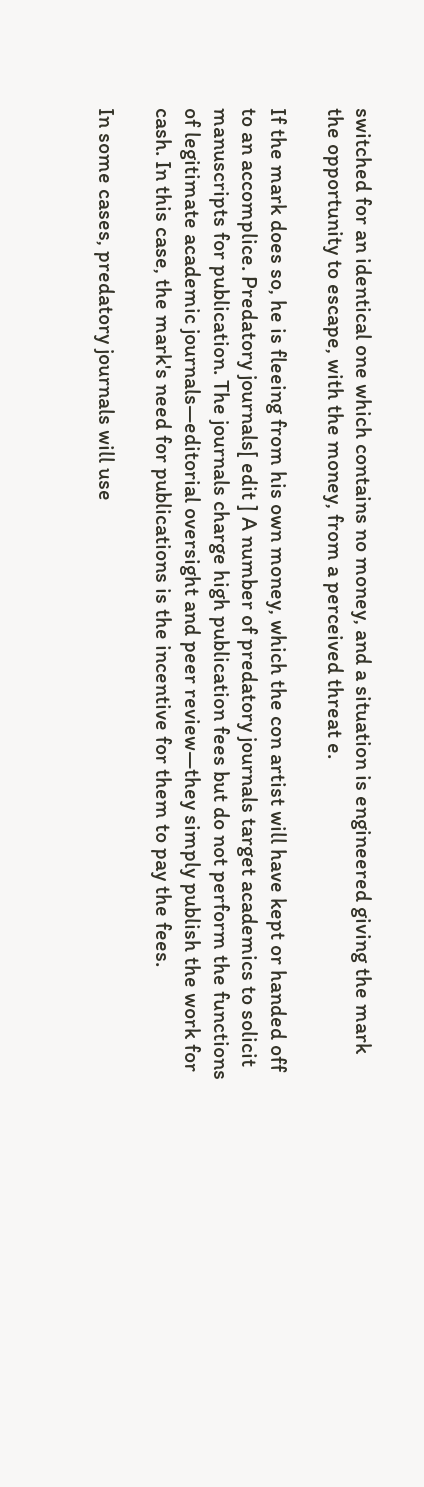switched for an identical one which contains no money, and a situation is engineered giving the mark the opportunity to escape, with the money, from a perceived threat e.

If the mark does so, he is fleeing from his own money, which the con artist will have kept or handed off to an accomplice. Predatory journals[ edit ] A number of predatory journals target academics to solicit manuscripts for publication. The journals charge high publication fees but do not perform the functions of legitimate academic journals—editorial oversight and peer review—they simply publish the work for cash. In this case, the mark's need for publications is the incentive for them to pay the fees.

In some cases, predatory journals will use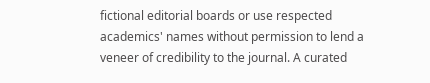fictional editorial boards or use respected academics' names without permission to lend a veneer of credibility to the journal. A curated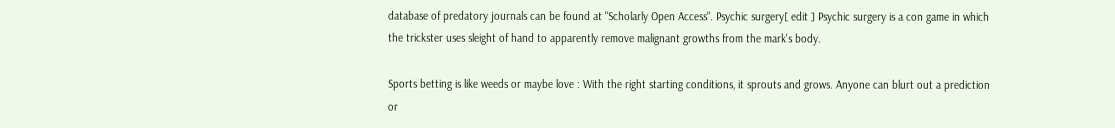database of predatory journals can be found at "Scholarly Open Access". Psychic surgery[ edit ] Psychic surgery is a con game in which the trickster uses sleight of hand to apparently remove malignant growths from the mark's body.

Sports betting is like weeds or maybe love : With the right starting conditions, it sprouts and grows. Anyone can blurt out a prediction or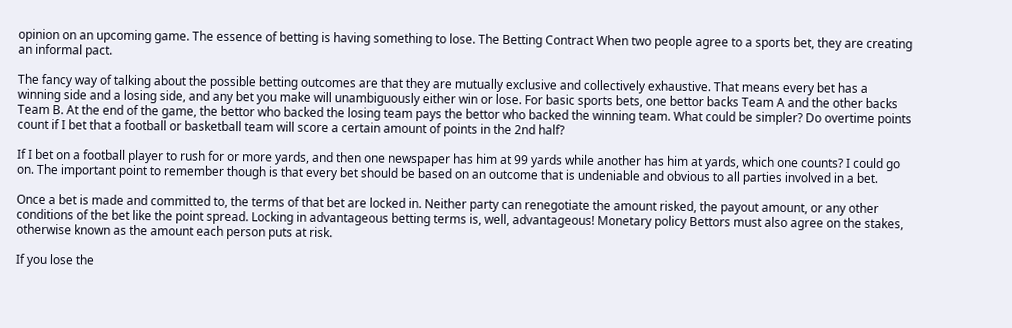opinion on an upcoming game. The essence of betting is having something to lose. The Betting Contract When two people agree to a sports bet, they are creating an informal pact.

The fancy way of talking about the possible betting outcomes are that they are mutually exclusive and collectively exhaustive. That means every bet has a winning side and a losing side, and any bet you make will unambiguously either win or lose. For basic sports bets, one bettor backs Team A and the other backs Team B. At the end of the game, the bettor who backed the losing team pays the bettor who backed the winning team. What could be simpler? Do overtime points count if I bet that a football or basketball team will score a certain amount of points in the 2nd half?

If I bet on a football player to rush for or more yards, and then one newspaper has him at 99 yards while another has him at yards, which one counts? I could go on. The important point to remember though is that every bet should be based on an outcome that is undeniable and obvious to all parties involved in a bet.

Once a bet is made and committed to, the terms of that bet are locked in. Neither party can renegotiate the amount risked, the payout amount, or any other conditions of the bet like the point spread. Locking in advantageous betting terms is, well, advantageous! Monetary policy Bettors must also agree on the stakes, otherwise known as the amount each person puts at risk.

If you lose the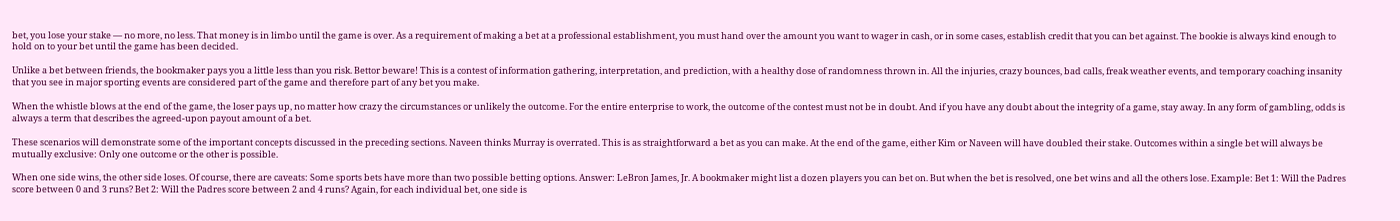bet, you lose your stake — no more, no less. That money is in limbo until the game is over. As a requirement of making a bet at a professional establishment, you must hand over the amount you want to wager in cash, or in some cases, establish credit that you can bet against. The bookie is always kind enough to hold on to your bet until the game has been decided.

Unlike a bet between friends, the bookmaker pays you a little less than you risk. Bettor beware! This is a contest of information gathering, interpretation, and prediction, with a healthy dose of randomness thrown in. All the injuries, crazy bounces, bad calls, freak weather events, and temporary coaching insanity that you see in major sporting events are considered part of the game and therefore part of any bet you make.

When the whistle blows at the end of the game, the loser pays up, no matter how crazy the circumstances or unlikely the outcome. For the entire enterprise to work, the outcome of the contest must not be in doubt. And if you have any doubt about the integrity of a game, stay away. In any form of gambling, odds is always a term that describes the agreed-upon payout amount of a bet.

These scenarios will demonstrate some of the important concepts discussed in the preceding sections. Naveen thinks Murray is overrated. This is as straightforward a bet as you can make. At the end of the game, either Kim or Naveen will have doubled their stake. Outcomes within a single bet will always be mutually exclusive: Only one outcome or the other is possible.

When one side wins, the other side loses. Of course, there are caveats: Some sports bets have more than two possible betting options. Answer: LeBron James, Jr. A bookmaker might list a dozen players you can bet on. But when the bet is resolved, one bet wins and all the others lose. Example: Bet 1: Will the Padres score between 0 and 3 runs? Bet 2: Will the Padres score between 2 and 4 runs? Again, for each individual bet, one side is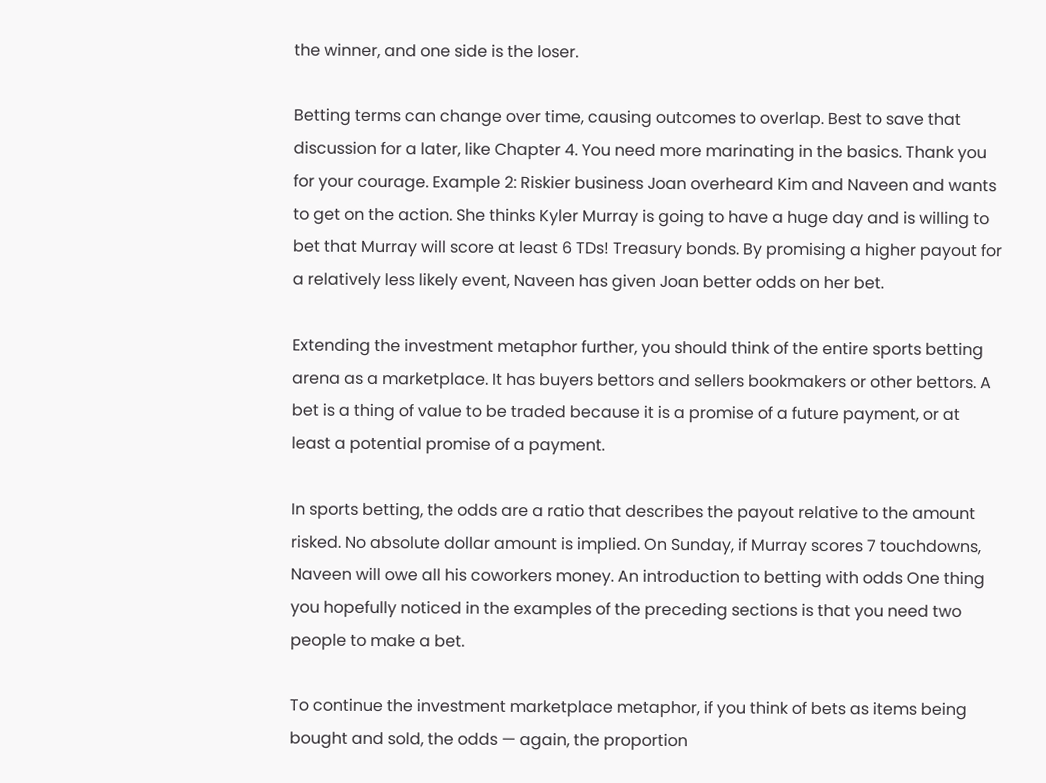the winner, and one side is the loser.

Betting terms can change over time, causing outcomes to overlap. Best to save that discussion for a later, like Chapter 4. You need more marinating in the basics. Thank you for your courage. Example 2: Riskier business Joan overheard Kim and Naveen and wants to get on the action. She thinks Kyler Murray is going to have a huge day and is willing to bet that Murray will score at least 6 TDs! Treasury bonds. By promising a higher payout for a relatively less likely event, Naveen has given Joan better odds on her bet.

Extending the investment metaphor further, you should think of the entire sports betting arena as a marketplace. It has buyers bettors and sellers bookmakers or other bettors. A bet is a thing of value to be traded because it is a promise of a future payment, or at least a potential promise of a payment.

In sports betting, the odds are a ratio that describes the payout relative to the amount risked. No absolute dollar amount is implied. On Sunday, if Murray scores 7 touchdowns, Naveen will owe all his coworkers money. An introduction to betting with odds One thing you hopefully noticed in the examples of the preceding sections is that you need two people to make a bet.

To continue the investment marketplace metaphor, if you think of bets as items being bought and sold, the odds — again, the proportion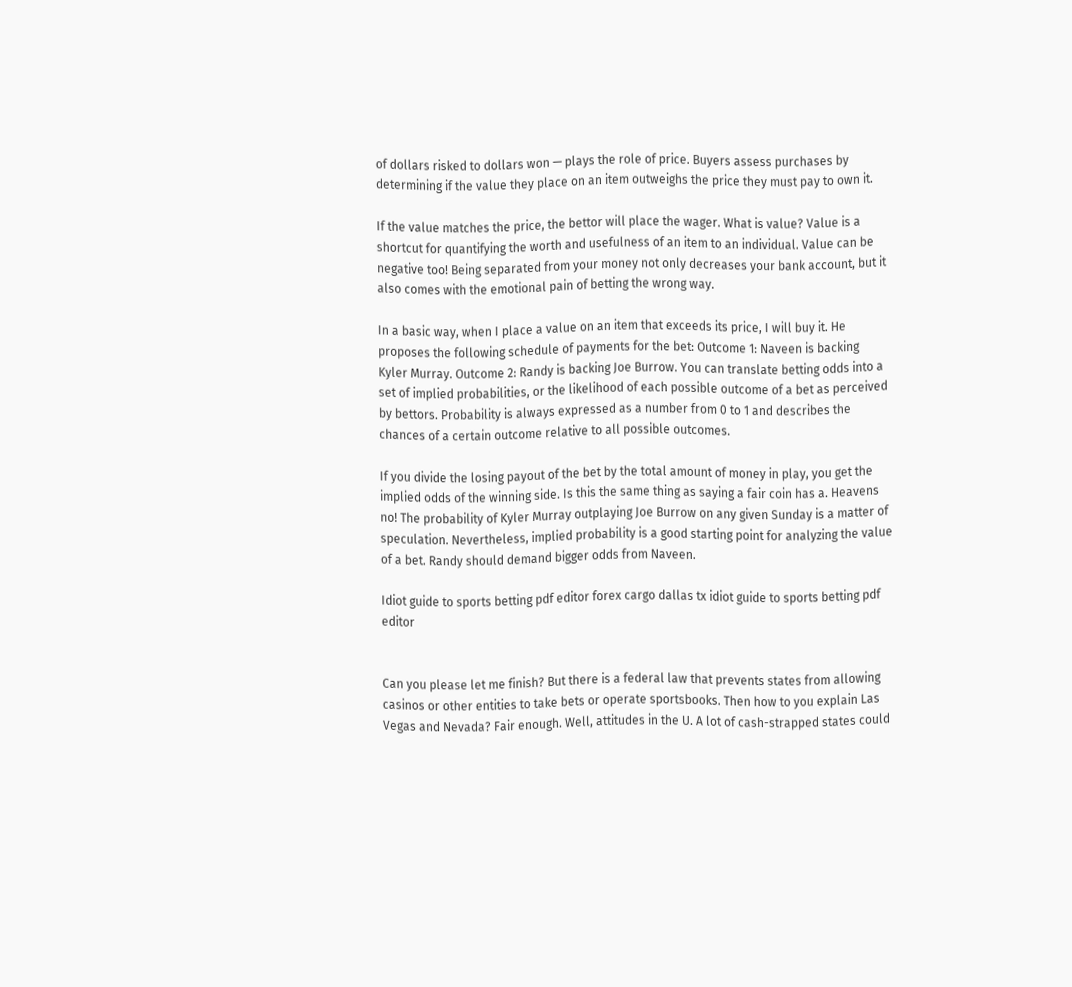of dollars risked to dollars won — plays the role of price. Buyers assess purchases by determining if the value they place on an item outweighs the price they must pay to own it.

If the value matches the price, the bettor will place the wager. What is value? Value is a shortcut for quantifying the worth and usefulness of an item to an individual. Value can be negative too! Being separated from your money not only decreases your bank account, but it also comes with the emotional pain of betting the wrong way.

In a basic way, when I place a value on an item that exceeds its price, I will buy it. He proposes the following schedule of payments for the bet: Outcome 1: Naveen is backing Kyler Murray. Outcome 2: Randy is backing Joe Burrow. You can translate betting odds into a set of implied probabilities, or the likelihood of each possible outcome of a bet as perceived by bettors. Probability is always expressed as a number from 0 to 1 and describes the chances of a certain outcome relative to all possible outcomes.

If you divide the losing payout of the bet by the total amount of money in play, you get the implied odds of the winning side. Is this the same thing as saying a fair coin has a. Heavens no! The probability of Kyler Murray outplaying Joe Burrow on any given Sunday is a matter of speculation. Nevertheless, implied probability is a good starting point for analyzing the value of a bet. Randy should demand bigger odds from Naveen.

Idiot guide to sports betting pdf editor forex cargo dallas tx idiot guide to sports betting pdf editor


Can you please let me finish? But there is a federal law that prevents states from allowing casinos or other entities to take bets or operate sportsbooks. Then how to you explain Las Vegas and Nevada? Fair enough. Well, attitudes in the U. A lot of cash-strapped states could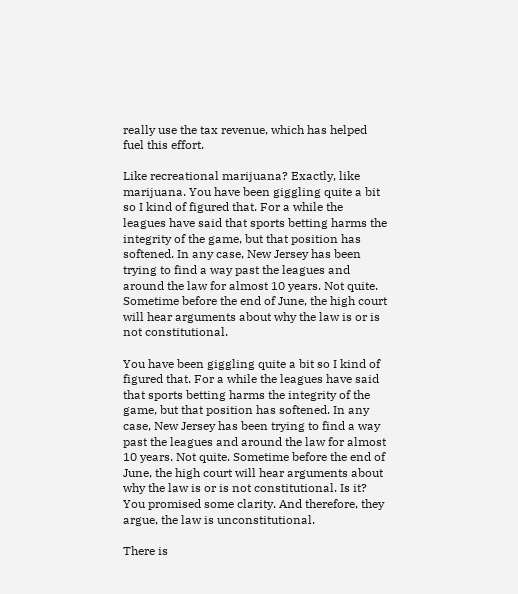really use the tax revenue, which has helped fuel this effort.

Like recreational marijuana? Exactly, like marijuana. You have been giggling quite a bit so I kind of figured that. For a while the leagues have said that sports betting harms the integrity of the game, but that position has softened. In any case, New Jersey has been trying to find a way past the leagues and around the law for almost 10 years. Not quite. Sometime before the end of June, the high court will hear arguments about why the law is or is not constitutional.

You have been giggling quite a bit so I kind of figured that. For a while the leagues have said that sports betting harms the integrity of the game, but that position has softened. In any case, New Jersey has been trying to find a way past the leagues and around the law for almost 10 years. Not quite. Sometime before the end of June, the high court will hear arguments about why the law is or is not constitutional. Is it? You promised some clarity. And therefore, they argue, the law is unconstitutional.

There is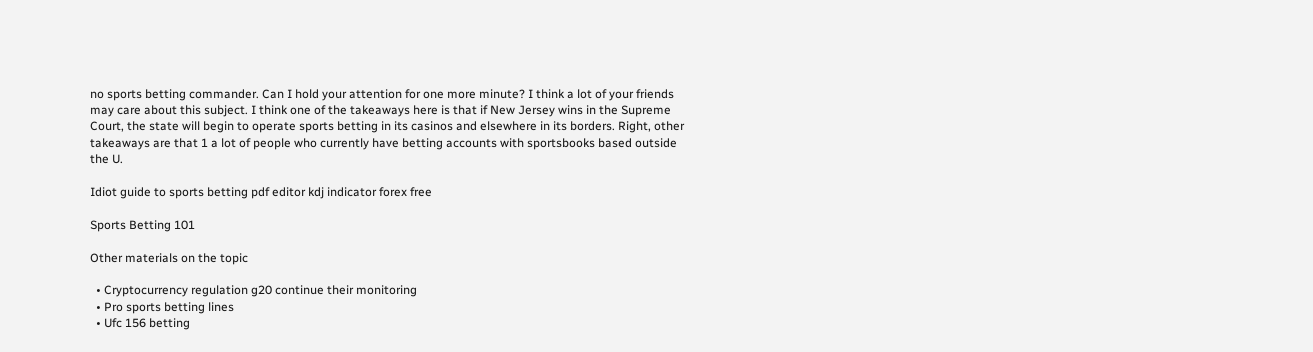no sports betting commander. Can I hold your attention for one more minute? I think a lot of your friends may care about this subject. I think one of the takeaways here is that if New Jersey wins in the Supreme Court, the state will begin to operate sports betting in its casinos and elsewhere in its borders. Right, other takeaways are that 1 a lot of people who currently have betting accounts with sportsbooks based outside the U.

Idiot guide to sports betting pdf editor kdj indicator forex free

Sports Betting 101

Other materials on the topic

  • Cryptocurrency regulation g20 continue their monitoring
  • Pro sports betting lines
  • Ufc 156 betting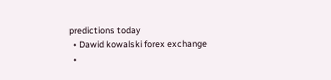predictions today
  • Dawid kowalski forex exchange
  •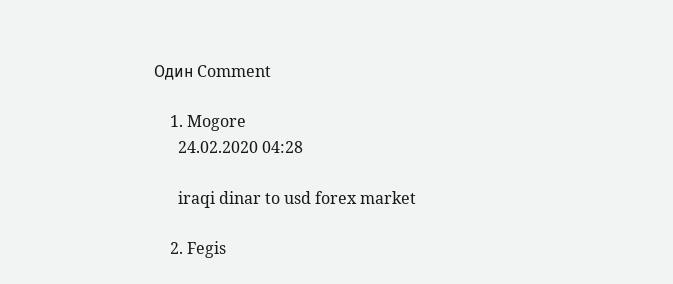Один Comment

    1. Mogore
      24.02.2020 04:28

      iraqi dinar to usd forex market

    2. Fegis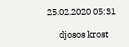25.02.2020 05:31

      djosos krost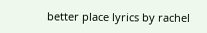better place lyrics by rachel